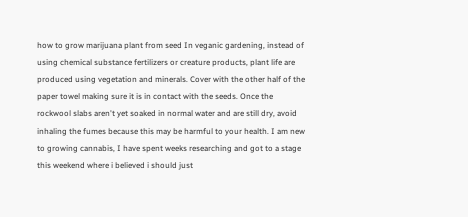how to grow marijuana plant from seed In veganic gardening, instead of using chemical substance fertilizers or creature products, plant life are produced using vegetation and minerals. Cover with the other half of the paper towel making sure it is in contact with the seeds. Once the rockwool slabs aren't yet soaked in normal water and are still dry, avoid inhaling the fumes because this may be harmful to your health. I am new to growing cannabis, I have spent weeks researching and got to a stage this weekend where i believed i should just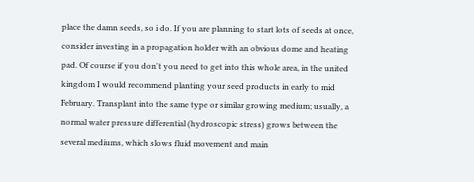place the damn seeds, so i do. If you are planning to start lots of seeds at once, consider investing in a propagation holder with an obvious dome and heating pad. Of course if you don't you need to get into this whole area, in the united kingdom I would recommend planting your seed products in early to mid February. Transplant into the same type or similar growing medium; usually, a normal water pressure differential (hydroscopic stress) grows between the several mediums, which slows fluid movement and main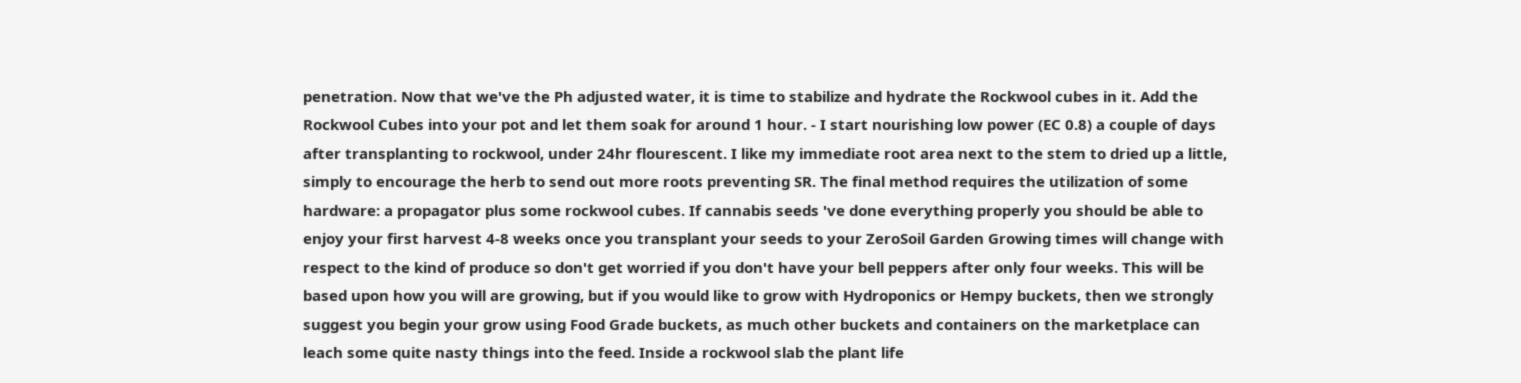penetration. Now that we've the Ph adjusted water, it is time to stabilize and hydrate the Rockwool cubes in it. Add the Rockwool Cubes into your pot and let them soak for around 1 hour. - I start nourishing low power (EC 0.8) a couple of days after transplanting to rockwool, under 24hr flourescent. I like my immediate root area next to the stem to dried up a little, simply to encourage the herb to send out more roots preventing SR. The final method requires the utilization of some hardware: a propagator plus some rockwool cubes. If cannabis seeds 've done everything properly you should be able to enjoy your first harvest 4-8 weeks once you transplant your seeds to your ZeroSoil Garden Growing times will change with respect to the kind of produce so don't get worried if you don't have your bell peppers after only four weeks. This will be based upon how you will are growing, but if you would like to grow with Hydroponics or Hempy buckets, then we strongly suggest you begin your grow using Food Grade buckets, as much other buckets and containers on the marketplace can leach some quite nasty things into the feed. Inside a rockwool slab the plant life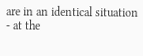are in an identical situation - at the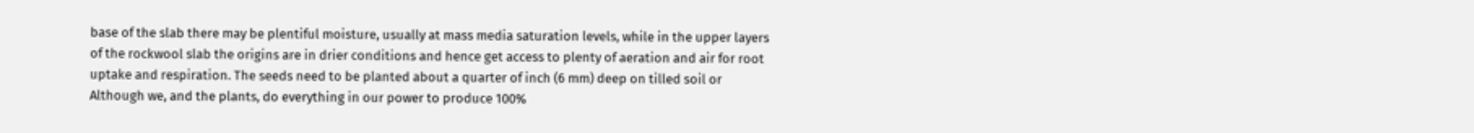base of the slab there may be plentiful moisture, usually at mass media saturation levels, while in the upper layers of the rockwool slab the origins are in drier conditions and hence get access to plenty of aeration and air for root uptake and respiration. The seeds need to be planted about a quarter of inch (6 mm) deep on tilled soil or Although we, and the plants, do everything in our power to produce 100%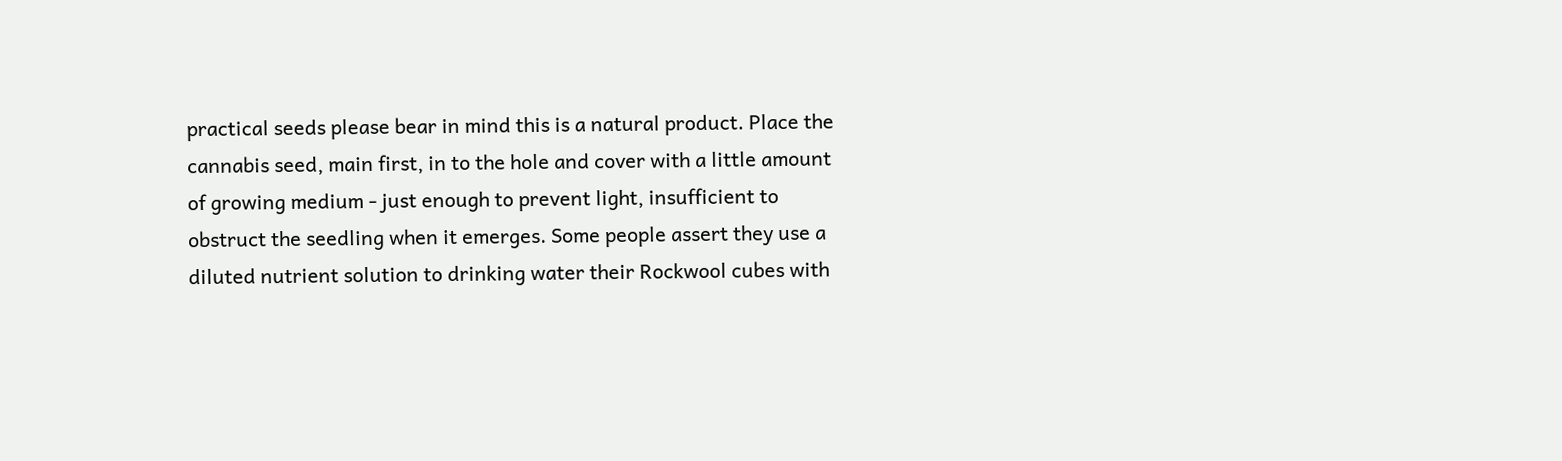practical seeds please bear in mind this is a natural product. Place the cannabis seed, main first, in to the hole and cover with a little amount of growing medium - just enough to prevent light, insufficient to obstruct the seedling when it emerges. Some people assert they use a diluted nutrient solution to drinking water their Rockwool cubes with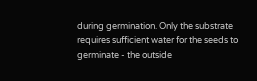during germination. Only the substrate requires sufficient water for the seeds to germinate - the outside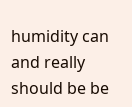humidity can and really should be be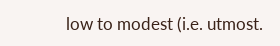low to modest (i.e. utmost.